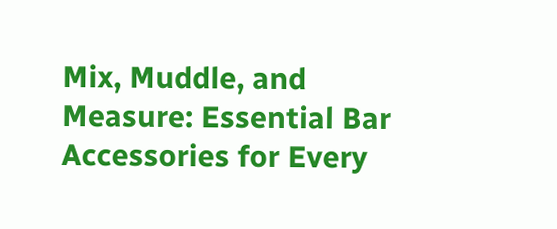Mix, Muddle, and Measure: Essential Bar Accessories for Every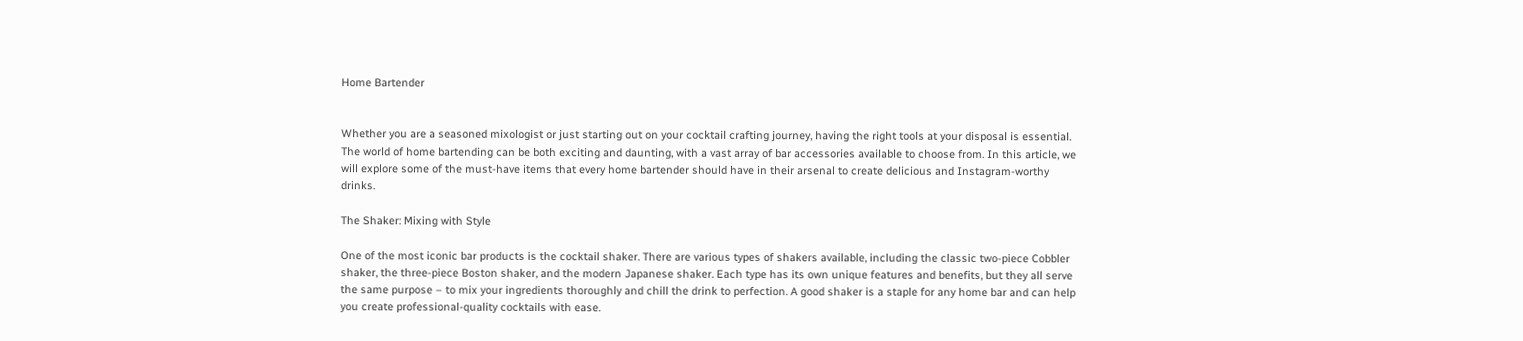Home Bartender


Whether you are a seasoned mixologist or just starting out on your cocktail crafting journey, having the right tools at your disposal is essential. The world of home bartending can be both exciting and daunting, with a vast array of bar accessories available to choose from. In this article, we will explore some of the must-have items that every home bartender should have in their arsenal to create delicious and Instagram-worthy drinks.

The Shaker: Mixing with Style

One of the most iconic bar products is the cocktail shaker. There are various types of shakers available, including the classic two-piece Cobbler shaker, the three-piece Boston shaker, and the modern Japanese shaker. Each type has its own unique features and benefits, but they all serve the same purpose – to mix your ingredients thoroughly and chill the drink to perfection. A good shaker is a staple for any home bar and can help you create professional-quality cocktails with ease.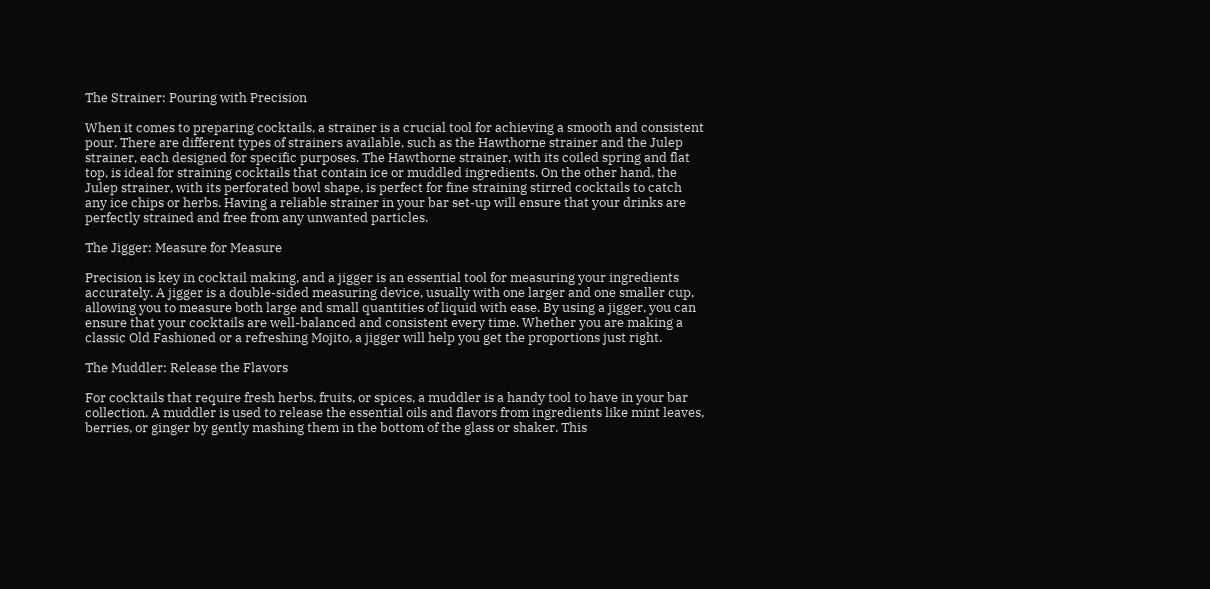The Strainer: Pouring with Precision

When it comes to preparing cocktails, a strainer is a crucial tool for achieving a smooth and consistent pour. There are different types of strainers available, such as the Hawthorne strainer and the Julep strainer, each designed for specific purposes. The Hawthorne strainer, with its coiled spring and flat top, is ideal for straining cocktails that contain ice or muddled ingredients. On the other hand, the Julep strainer, with its perforated bowl shape, is perfect for fine straining stirred cocktails to catch any ice chips or herbs. Having a reliable strainer in your bar set-up will ensure that your drinks are perfectly strained and free from any unwanted particles.

The Jigger: Measure for Measure

Precision is key in cocktail making, and a jigger is an essential tool for measuring your ingredients accurately. A jigger is a double-sided measuring device, usually with one larger and one smaller cup, allowing you to measure both large and small quantities of liquid with ease. By using a jigger, you can ensure that your cocktails are well-balanced and consistent every time. Whether you are making a classic Old Fashioned or a refreshing Mojito, a jigger will help you get the proportions just right.

The Muddler: Release the Flavors

For cocktails that require fresh herbs, fruits, or spices, a muddler is a handy tool to have in your bar collection. A muddler is used to release the essential oils and flavors from ingredients like mint leaves, berries, or ginger by gently mashing them in the bottom of the glass or shaker. This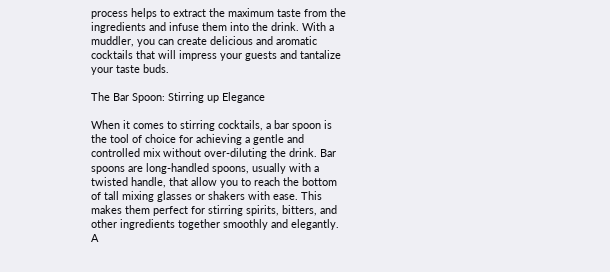process helps to extract the maximum taste from the ingredients and infuse them into the drink. With a muddler, you can create delicious and aromatic cocktails that will impress your guests and tantalize your taste buds.

The Bar Spoon: Stirring up Elegance

When it comes to stirring cocktails, a bar spoon is the tool of choice for achieving a gentle and controlled mix without over-diluting the drink. Bar spoons are long-handled spoons, usually with a twisted handle, that allow you to reach the bottom of tall mixing glasses or shakers with ease. This makes them perfect for stirring spirits, bitters, and other ingredients together smoothly and elegantly. A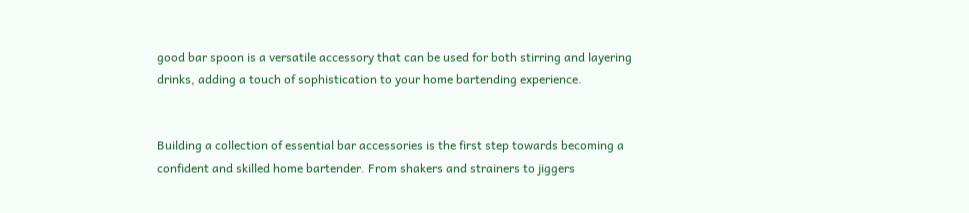good bar spoon is a versatile accessory that can be used for both stirring and layering drinks, adding a touch of sophistication to your home bartending experience.


Building a collection of essential bar accessories is the first step towards becoming a confident and skilled home bartender. From shakers and strainers to jiggers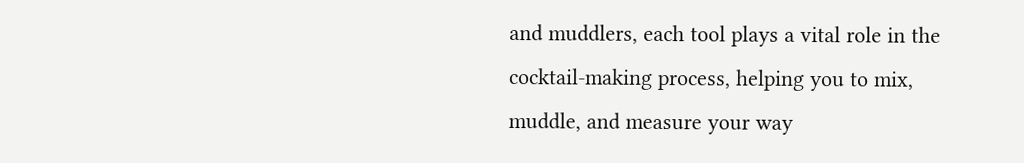and muddlers, each tool plays a vital role in the cocktail-making process, helping you to mix, muddle, and measure your way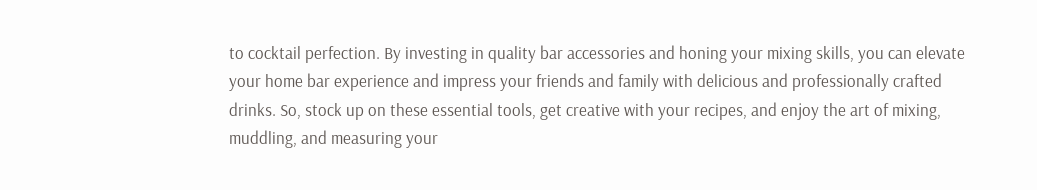to cocktail perfection. By investing in quality bar accessories and honing your mixing skills, you can elevate your home bar experience and impress your friends and family with delicious and professionally crafted drinks. So, stock up on these essential tools, get creative with your recipes, and enjoy the art of mixing, muddling, and measuring your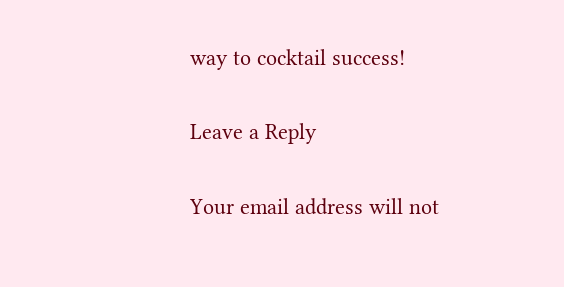way to cocktail success!

Leave a Reply

Your email address will not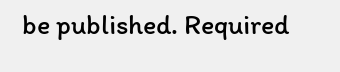be published. Required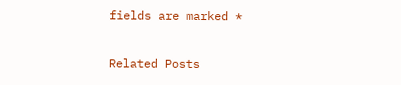fields are marked *

Related Posts